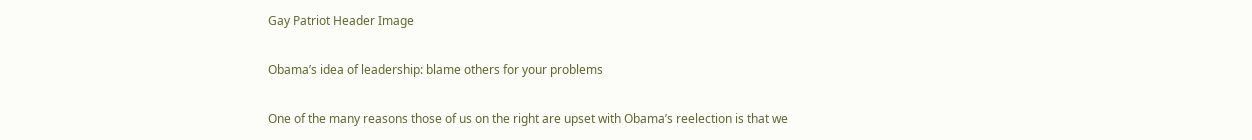Gay Patriot Header Image

Obama’s idea of leadership: blame others for your problems

One of the many reasons those of us on the right are upset with Obama’s reelection is that we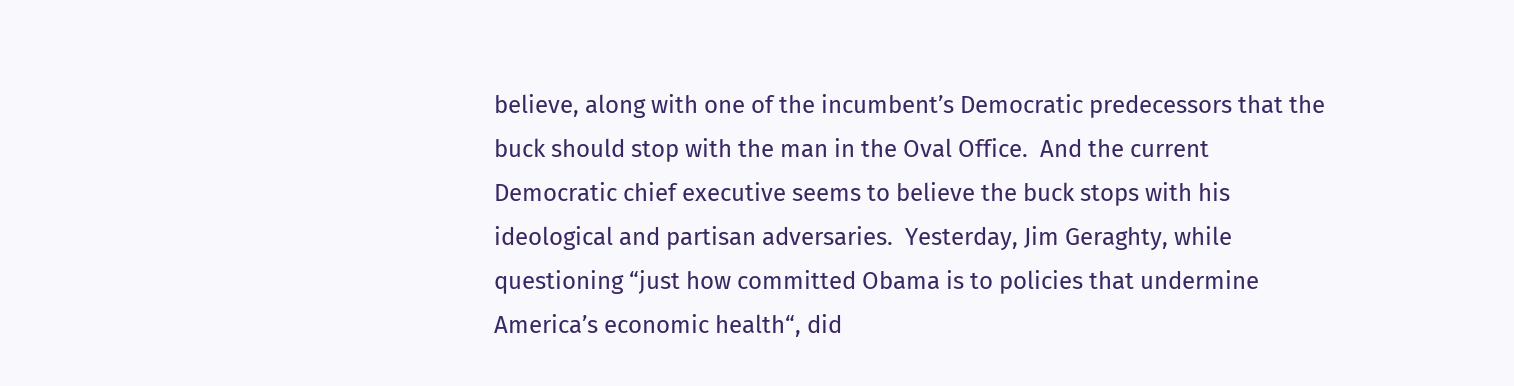believe, along with one of the incumbent’s Democratic predecessors that the buck should stop with the man in the Oval Office.  And the current Democratic chief executive seems to believe the buck stops with his ideological and partisan adversaries.  Yesterday, Jim Geraghty, while questioning “just how committed Obama is to policies that undermine America’s economic health“, did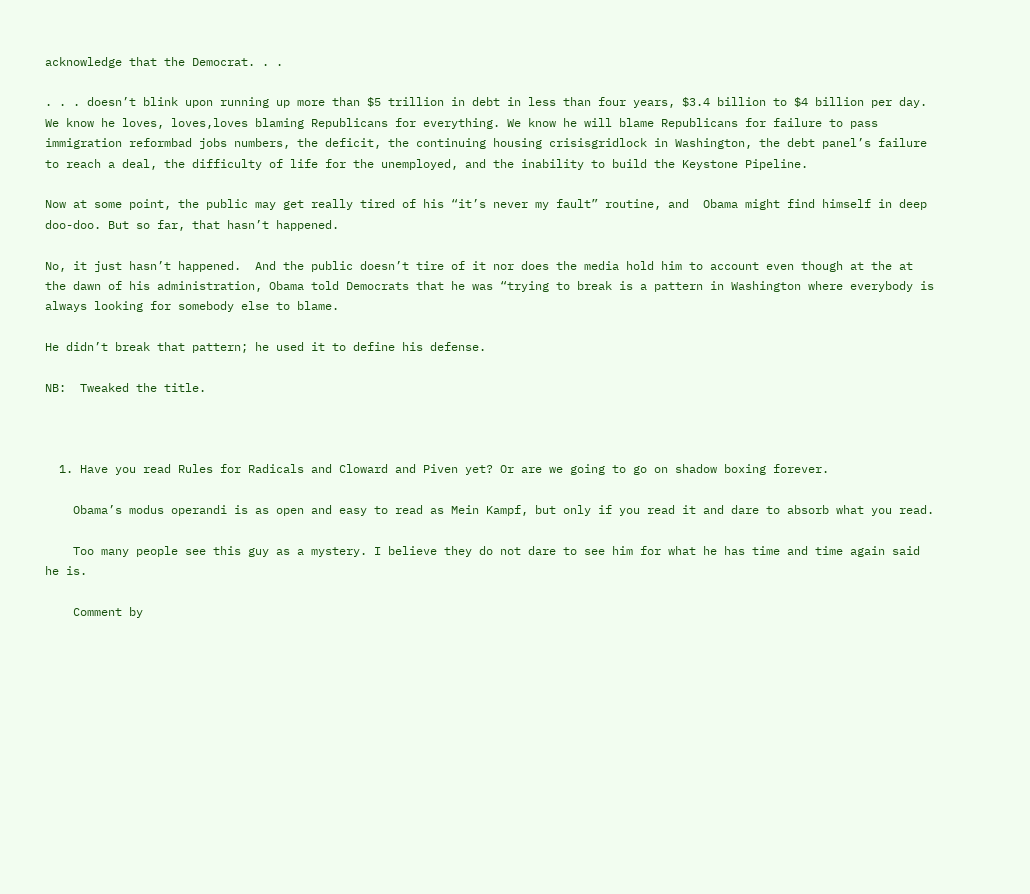acknowledge that the Democrat. . .

. . . doesn’t blink upon running up more than $5 trillion in debt in less than four years, $3.4 billion to $4 billion per day. We know he loves, loves,loves blaming Republicans for everything. We know he will blame Republicans for failure to pass immigration reformbad jobs numbers, the deficit, the continuing housing crisisgridlock in Washington, the debt panel’s failure to reach a deal, the difficulty of life for the unemployed, and the inability to build the Keystone Pipeline.

Now at some point, the public may get really tired of his “it’s never my fault” routine, and  Obama might find himself in deep doo-doo. But so far, that hasn’t happened.

No, it just hasn’t happened.  And the public doesn’t tire of it nor does the media hold him to account even though at the at the dawn of his administration, Obama told Democrats that he was “trying to break is a pattern in Washington where everybody is always looking for somebody else to blame.

He didn’t break that pattern; he used it to define his defense.

NB:  Tweaked the title.



  1. Have you read Rules for Radicals and Cloward and Piven yet? Or are we going to go on shadow boxing forever.

    Obama’s modus operandi is as open and easy to read as Mein Kampf, but only if you read it and dare to absorb what you read.

    Too many people see this guy as a mystery. I believe they do not dare to see him for what he has time and time again said he is.

    Comment by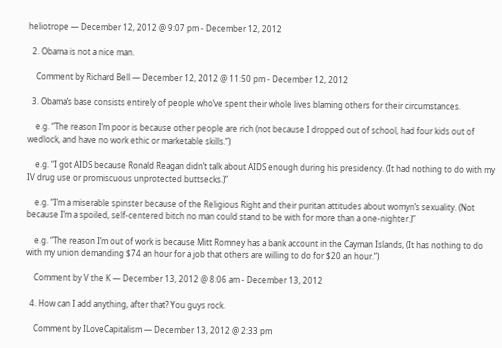heliotrope — December 12, 2012 @ 9:07 pm - December 12, 2012

  2. Obama is not a nice man.

    Comment by Richard Bell — December 12, 2012 @ 11:50 pm - December 12, 2012

  3. Obama’s base consists entirely of people who’ve spent their whole lives blaming others for their circumstances.

    e.g. “The reason I’m poor is because other people are rich (not because I dropped out of school, had four kids out of wedlock, and have no work ethic or marketable skills.”)

    e.g. “I got AIDS because Ronald Reagan didn’t talk about AIDS enough during his presidency. (It had nothing to do with my IV drug use or promiscuous unprotected buttsecks.)”

    e.g. “I’m a miserable spinster because of the Religious Right and their puritan attitudes about womyn’s sexuality. (Not because I’m a spoiled, self-centered bitch no man could stand to be with for more than a one-nighter.)”

    e.g. “The reason I’m out of work is because Mitt Romney has a bank account in the Cayman Islands, (It has nothing to do with my union demanding $74 an hour for a job that others are willing to do for $20 an hour.”)

    Comment by V the K — December 13, 2012 @ 8:06 am - December 13, 2012

  4. How can I add anything, after that? You guys rock.

    Comment by ILoveCapitalism — December 13, 2012 @ 2:33 pm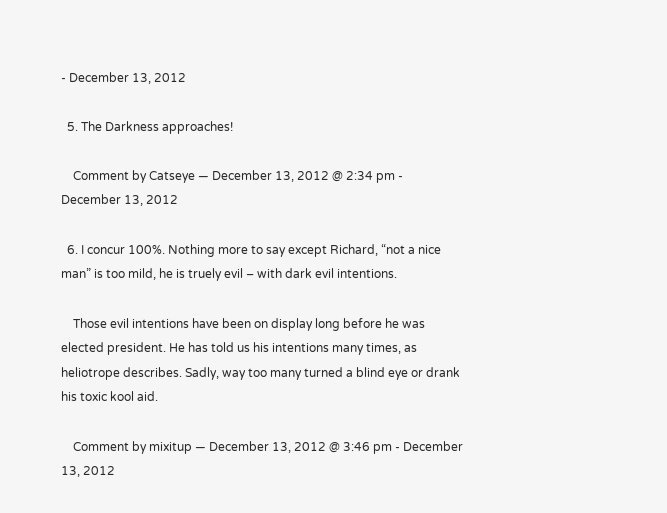- December 13, 2012

  5. The Darkness approaches!

    Comment by Catseye — December 13, 2012 @ 2:34 pm - December 13, 2012

  6. I concur 100%. Nothing more to say except Richard, “not a nice man” is too mild, he is truely evil – with dark evil intentions.

    Those evil intentions have been on display long before he was elected president. He has told us his intentions many times, as heliotrope describes. Sadly, way too many turned a blind eye or drank his toxic kool aid.

    Comment by mixitup — December 13, 2012 @ 3:46 pm - December 13, 2012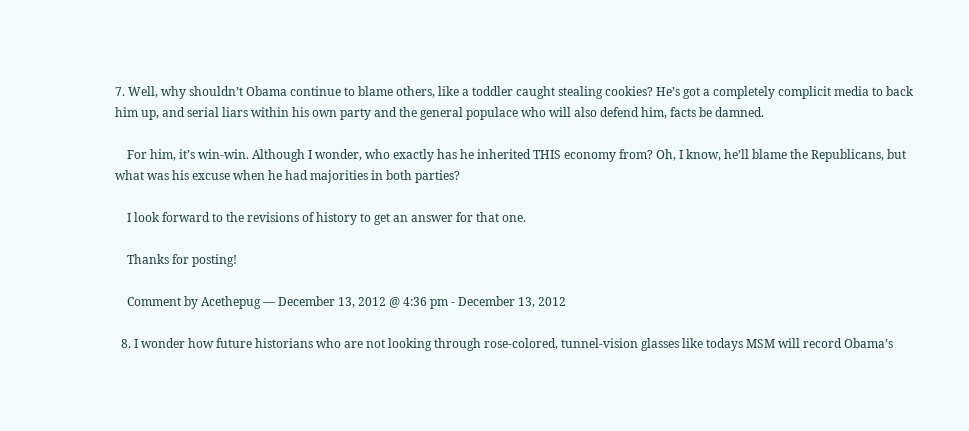7. Well, why shouldn’t Obama continue to blame others, like a toddler caught stealing cookies? He’s got a completely complicit media to back him up, and serial liars within his own party and the general populace who will also defend him, facts be damned.

    For him, it’s win-win. Although I wonder, who exactly has he inherited THIS economy from? Oh, I know, he’ll blame the Republicans, but what was his excuse when he had majorities in both parties?

    I look forward to the revisions of history to get an answer for that one.

    Thanks for posting!

    Comment by Acethepug — December 13, 2012 @ 4:36 pm - December 13, 2012

  8. I wonder how future historians who are not looking through rose-colored, tunnel-vision glasses like todays MSM will record Obama’s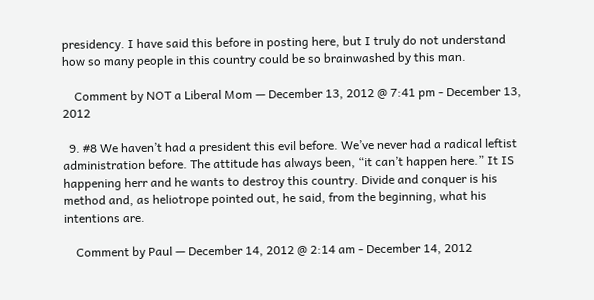presidency. I have said this before in posting here, but I truly do not understand how so many people in this country could be so brainwashed by this man.

    Comment by NOT a Liberal Mom — December 13, 2012 @ 7:41 pm - December 13, 2012

  9. #8 We haven’t had a president this evil before. We’ve never had a radical leftist administration before. The attitude has always been, “it can’t happen here.” It IS happening herr and he wants to destroy this country. Divide and conquer is his method and, as heliotrope pointed out, he said, from the beginning, what his intentions are.

    Comment by Paul — December 14, 2012 @ 2:14 am - December 14, 2012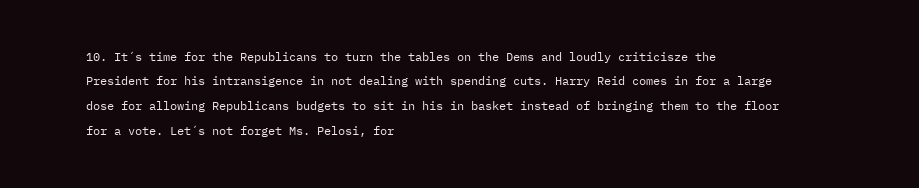10. It´s time for the Republicans to turn the tables on the Dems and loudly criticisze the President for his intransigence in not dealing with spending cuts. Harry Reid comes in for a large dose for allowing Republicans budgets to sit in his in basket instead of bringing them to the floor for a vote. Let´s not forget Ms. Pelosi, for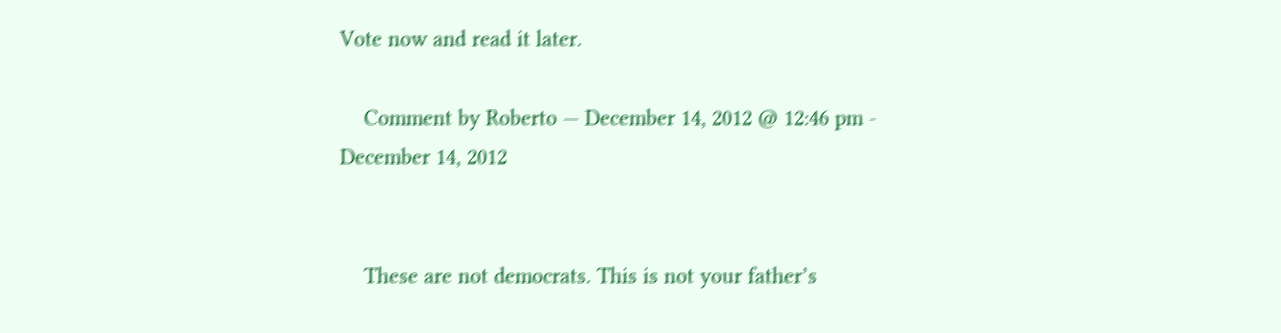Vote now and read it later.

    Comment by Roberto — December 14, 2012 @ 12:46 pm - December 14, 2012


    These are not democrats. This is not your father’s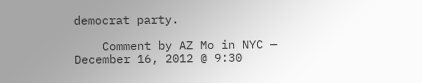democrat party.

    Comment by AZ Mo in NYC — December 16, 2012 @ 9:30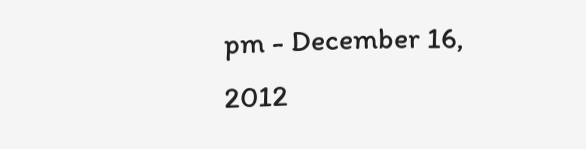pm - December 16, 2012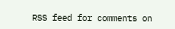RSS feed for comments on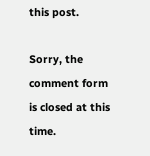this post.

Sorry, the comment form is closed at this time.